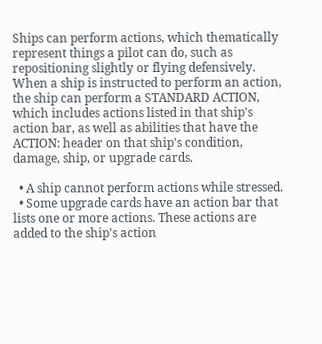Ships can perform actions, which thematically represent things a pilot can do, such as repositioning slightly or flying defensively. When a ship is instructed to perform an action, the ship can perform a STANDARD ACTION, which includes actions listed in that ship's action bar, as well as abilities that have the ACTION: header on that ship's condition, damage, ship, or upgrade cards.

  • A ship cannot perform actions while stressed.
  • Some upgrade cards have an action bar that lists one or more actions. These actions are added to the ship's action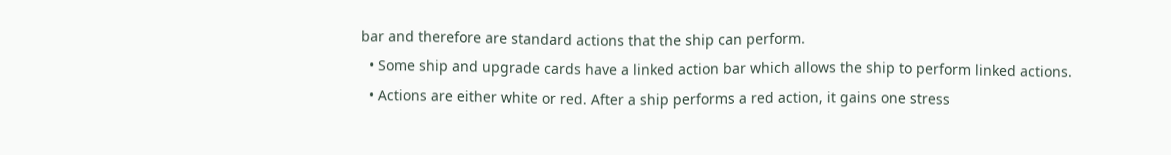bar and therefore are standard actions that the ship can perform.
  • Some ship and upgrade cards have a linked action bar which allows the ship to perform linked actions.
  • Actions are either white or red. After a ship performs a red action, it gains one stress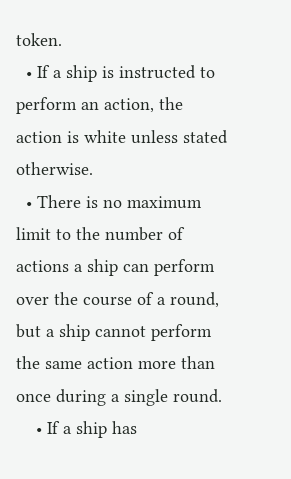token.
  • If a ship is instructed to perform an action, the action is white unless stated otherwise.
  • There is no maximum limit to the number of actions a ship can perform over the course of a round, but a ship cannot perform the same action more than once during a single round.
    • If a ship has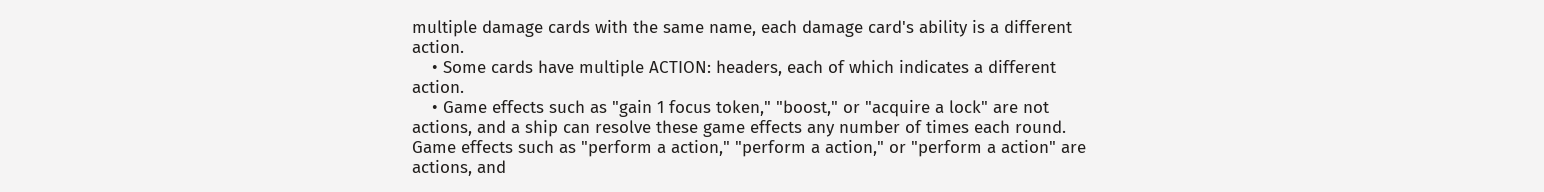multiple damage cards with the same name, each damage card's ability is a different action.
    • Some cards have multiple ACTION: headers, each of which indicates a different action.
    • Game effects such as "gain 1 focus token," "boost," or "acquire a lock" are not actions, and a ship can resolve these game effects any number of times each round. Game effects such as "perform a action," "perform a action," or "perform a action" are actions, and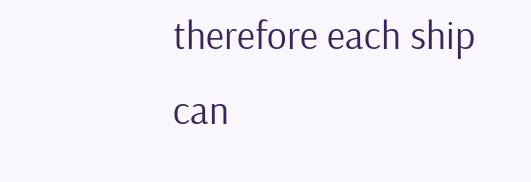therefore each ship can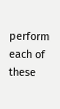perform each of these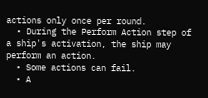actions only once per round.
  • During the Perform Action step of a ship's activation, the ship may perform an action.
  • Some actions can fail.
  • A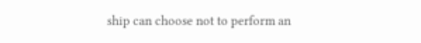ship can choose not to perform an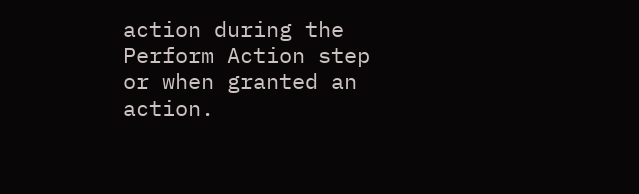action during the Perform Action step or when granted an action.